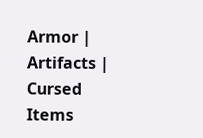Armor | Artifacts | Cursed Items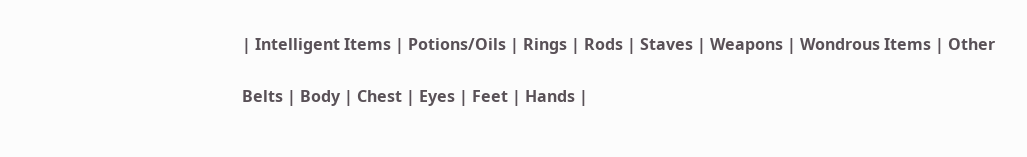| Intelligent Items | Potions/Oils | Rings | Rods | Staves | Weapons | Wondrous Items | Other

Belts | Body | Chest | Eyes | Feet | Hands |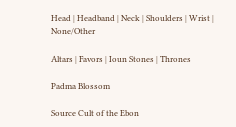Head | Headband | Neck | Shoulders | Wrist | None/Other

Altars | Favors | Ioun Stones | Thrones

Padma Blossom

Source Cult of the Ebon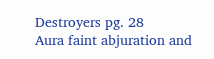Destroyers pg. 28
Aura faint abjuration and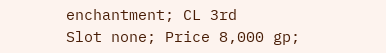enchantment; CL 3rd
Slot none; Price 8,000 gp;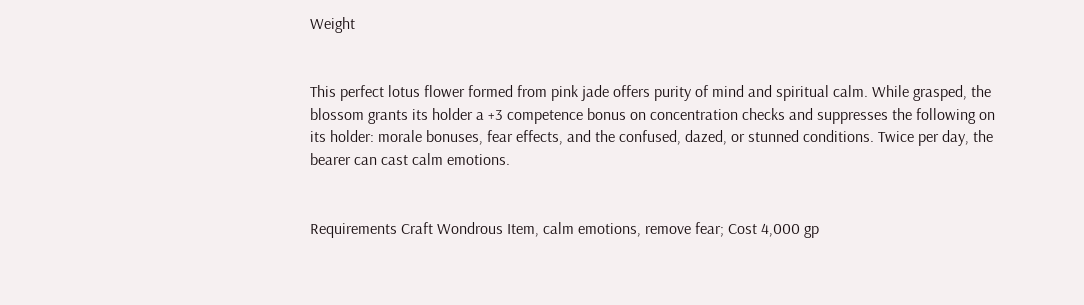Weight


This perfect lotus flower formed from pink jade offers purity of mind and spiritual calm. While grasped, the blossom grants its holder a +3 competence bonus on concentration checks and suppresses the following on its holder: morale bonuses, fear effects, and the confused, dazed, or stunned conditions. Twice per day, the bearer can cast calm emotions.


Requirements Craft Wondrous Item, calm emotions, remove fear; Cost 4,000 gp